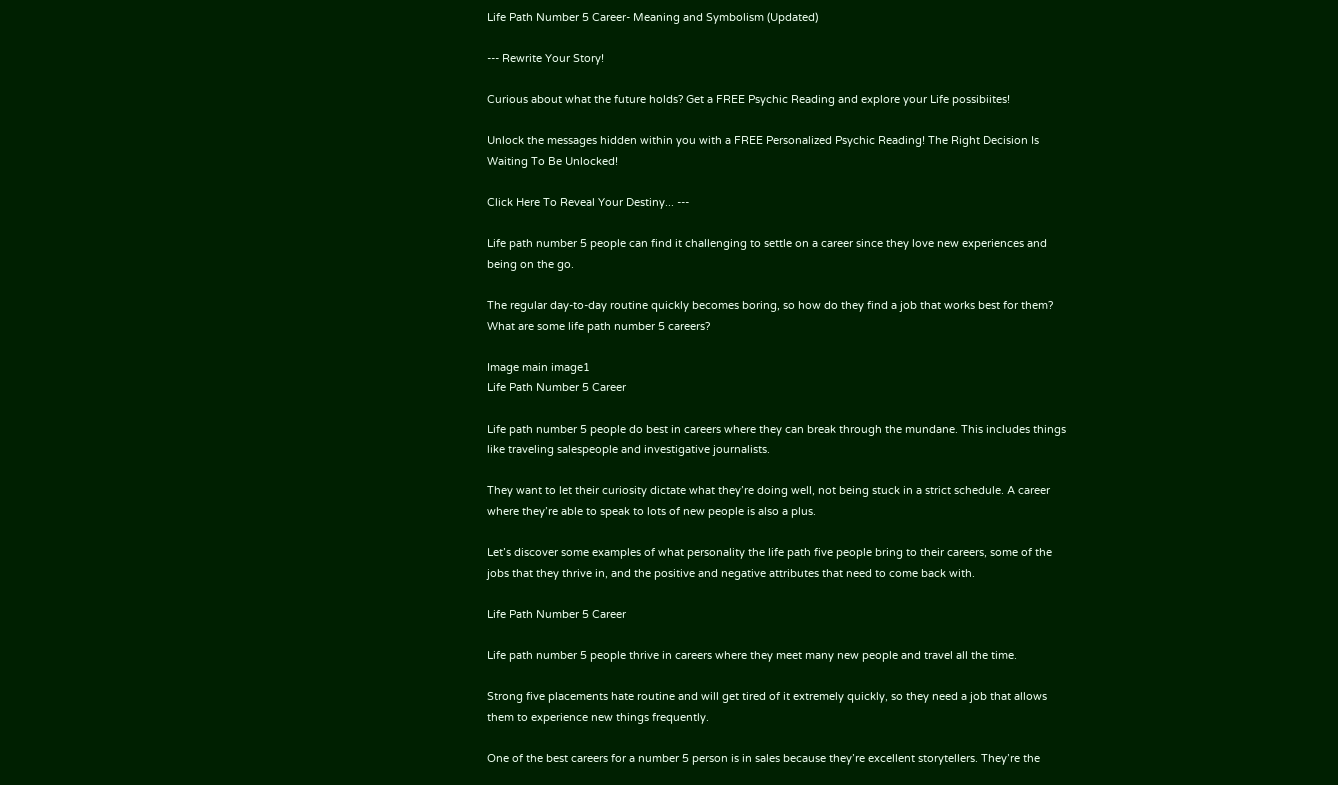Life Path Number 5 Career- Meaning and Symbolism (Updated)

--- Rewrite Your Story!

Curious about what the future holds? Get a FREE Psychic Reading and explore your Life possibiites!

Unlock the messages hidden within you with a FREE Personalized Psychic Reading! The Right Decision Is Waiting To Be Unlocked!

Click Here To Reveal Your Destiny... ---

Life path number 5 people can find it challenging to settle on a career since they love new experiences and being on the go.

The regular day-to-day routine quickly becomes boring, so how do they find a job that works best for them? What are some life path number 5 careers?

Image main image1
Life Path Number 5 Career

Life path number 5 people do best in careers where they can break through the mundane. This includes things like traveling salespeople and investigative journalists.

They want to let their curiosity dictate what they’re doing well, not being stuck in a strict schedule. A career where they’re able to speak to lots of new people is also a plus.

Let’s discover some examples of what personality the life path five people bring to their careers, some of the jobs that they thrive in, and the positive and negative attributes that need to come back with.

Life Path Number 5 Career

Life path number 5 people thrive in careers where they meet many new people and travel all the time.

Strong five placements hate routine and will get tired of it extremely quickly, so they need a job that allows them to experience new things frequently.

One of the best careers for a number 5 person is in sales because they’re excellent storytellers. They’re the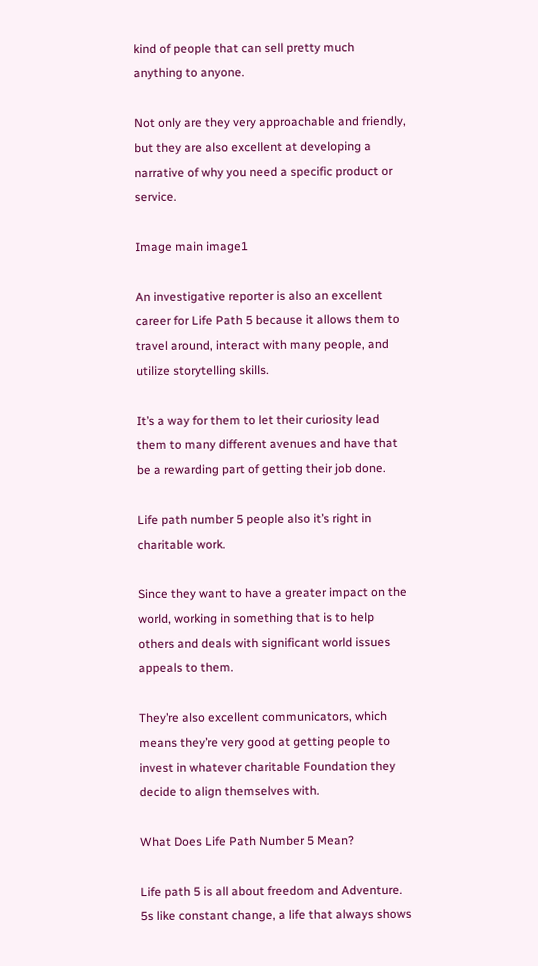kind of people that can sell pretty much anything to anyone.

Not only are they very approachable and friendly, but they are also excellent at developing a narrative of why you need a specific product or service.

Image main image1

An investigative reporter is also an excellent career for Life Path 5 because it allows them to travel around, interact with many people, and utilize storytelling skills.

It’s a way for them to let their curiosity lead them to many different avenues and have that be a rewarding part of getting their job done.

Life path number 5 people also it’s right in charitable work.

Since they want to have a greater impact on the world, working in something that is to help others and deals with significant world issues appeals to them.

They’re also excellent communicators, which means they’re very good at getting people to invest in whatever charitable Foundation they decide to align themselves with.

What Does Life Path Number 5 Mean?

Life path 5 is all about freedom and Adventure. 5s like constant change, a life that always shows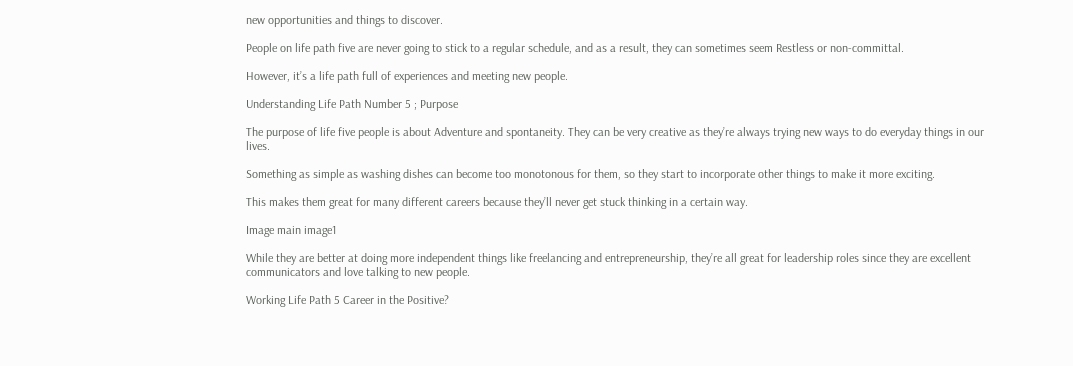new opportunities and things to discover.

People on life path five are never going to stick to a regular schedule, and as a result, they can sometimes seem Restless or non-committal.

However, it’s a life path full of experiences and meeting new people.

Understanding Life Path Number 5 ; Purpose

The purpose of life five people is about Adventure and spontaneity. They can be very creative as they’re always trying new ways to do everyday things in our lives.

Something as simple as washing dishes can become too monotonous for them, so they start to incorporate other things to make it more exciting.

This makes them great for many different careers because they’ll never get stuck thinking in a certain way.

Image main image1

While they are better at doing more independent things like freelancing and entrepreneurship, they’re all great for leadership roles since they are excellent communicators and love talking to new people.

Working Life Path 5 Career in the Positive?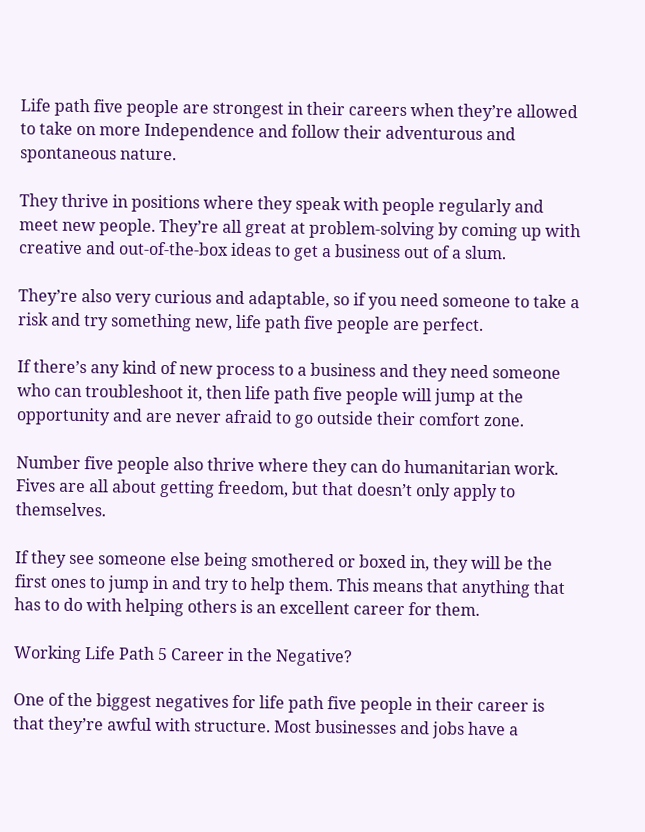Life path five people are strongest in their careers when they’re allowed to take on more Independence and follow their adventurous and spontaneous nature.

They thrive in positions where they speak with people regularly and meet new people. They’re all great at problem-solving by coming up with creative and out-of-the-box ideas to get a business out of a slum.

They’re also very curious and adaptable, so if you need someone to take a risk and try something new, life path five people are perfect.

If there’s any kind of new process to a business and they need someone who can troubleshoot it, then life path five people will jump at the opportunity and are never afraid to go outside their comfort zone.

Number five people also thrive where they can do humanitarian work. Fives are all about getting freedom, but that doesn’t only apply to themselves.

If they see someone else being smothered or boxed in, they will be the first ones to jump in and try to help them. This means that anything that has to do with helping others is an excellent career for them.

Working Life Path 5 Career in the Negative?

One of the biggest negatives for life path five people in their career is that they’re awful with structure. Most businesses and jobs have a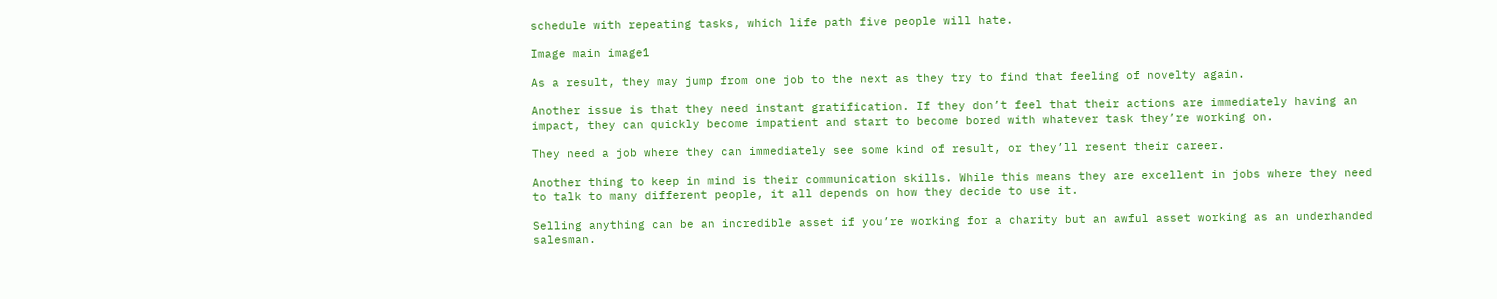schedule with repeating tasks, which life path five people will hate.

Image main image1

As a result, they may jump from one job to the next as they try to find that feeling of novelty again.

Another issue is that they need instant gratification. If they don’t feel that their actions are immediately having an impact, they can quickly become impatient and start to become bored with whatever task they’re working on.

They need a job where they can immediately see some kind of result, or they’ll resent their career.

Another thing to keep in mind is their communication skills. While this means they are excellent in jobs where they need to talk to many different people, it all depends on how they decide to use it.

Selling anything can be an incredible asset if you’re working for a charity but an awful asset working as an underhanded salesman.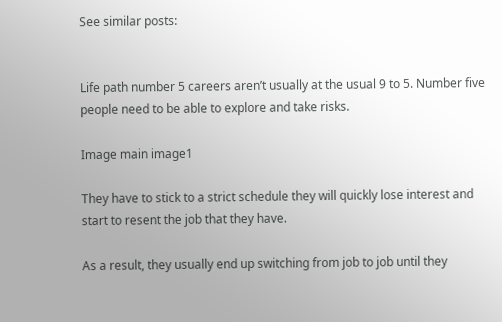See similar posts:


Life path number 5 careers aren’t usually at the usual 9 to 5. Number five people need to be able to explore and take risks.

Image main image1

They have to stick to a strict schedule they will quickly lose interest and start to resent the job that they have.

As a result, they usually end up switching from job to job until they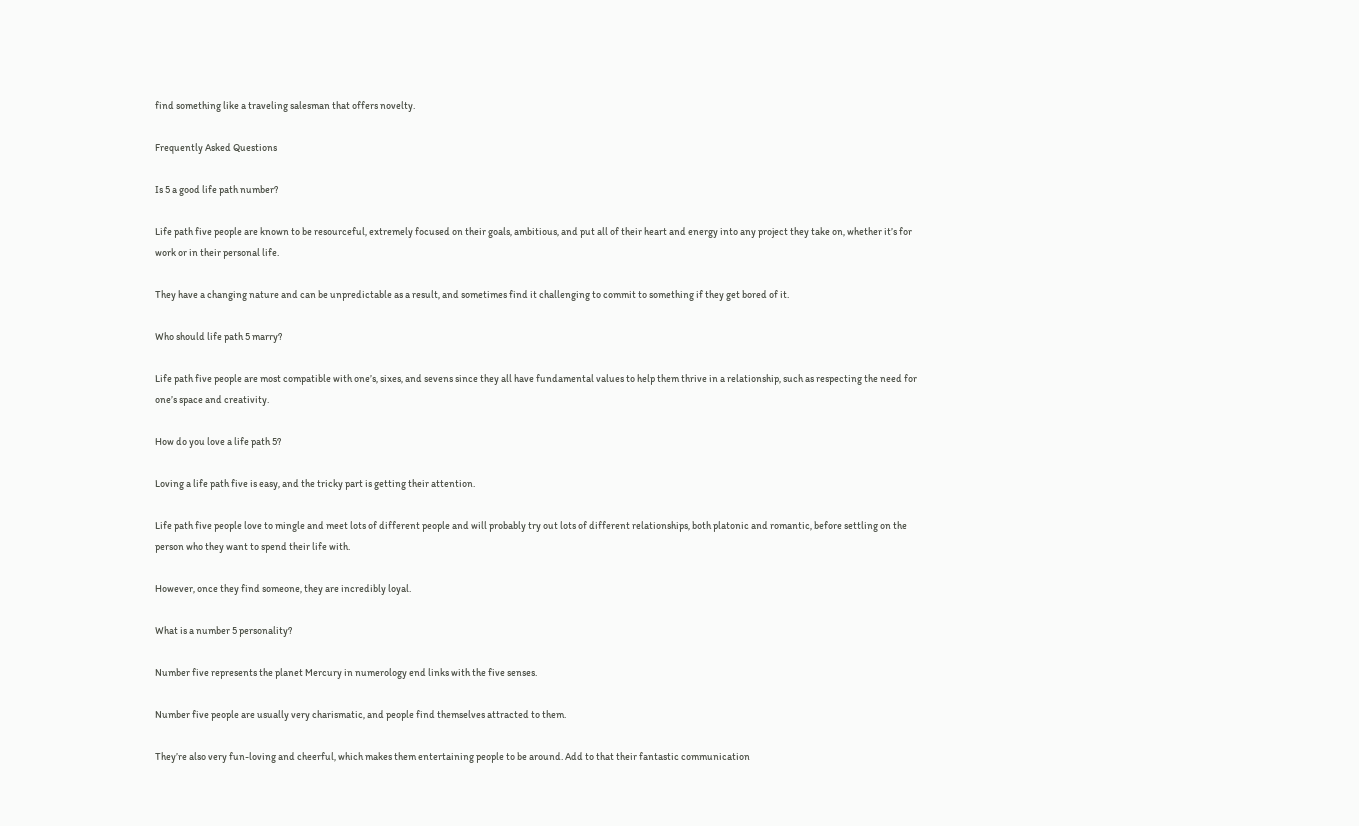find something like a traveling salesman that offers novelty.

Frequently Asked Questions

Is 5 a good life path number?

Life path five people are known to be resourceful, extremely focused on their goals, ambitious, and put all of their heart and energy into any project they take on, whether it’s for work or in their personal life.

They have a changing nature and can be unpredictable as a result, and sometimes find it challenging to commit to something if they get bored of it.

Who should life path 5 marry?

Life path five people are most compatible with one’s, sixes, and sevens since they all have fundamental values to help them thrive in a relationship, such as respecting the need for one’s space and creativity.

How do you love a life path 5?

Loving a life path five is easy, and the tricky part is getting their attention.

Life path five people love to mingle and meet lots of different people and will probably try out lots of different relationships, both platonic and romantic, before settling on the person who they want to spend their life with.

However, once they find someone, they are incredibly loyal.

What is a number 5 personality?

Number five represents the planet Mercury in numerology end links with the five senses.

Number five people are usually very charismatic, and people find themselves attracted to them.

They’re also very fun-loving and cheerful, which makes them entertaining people to be around. Add to that their fantastic communication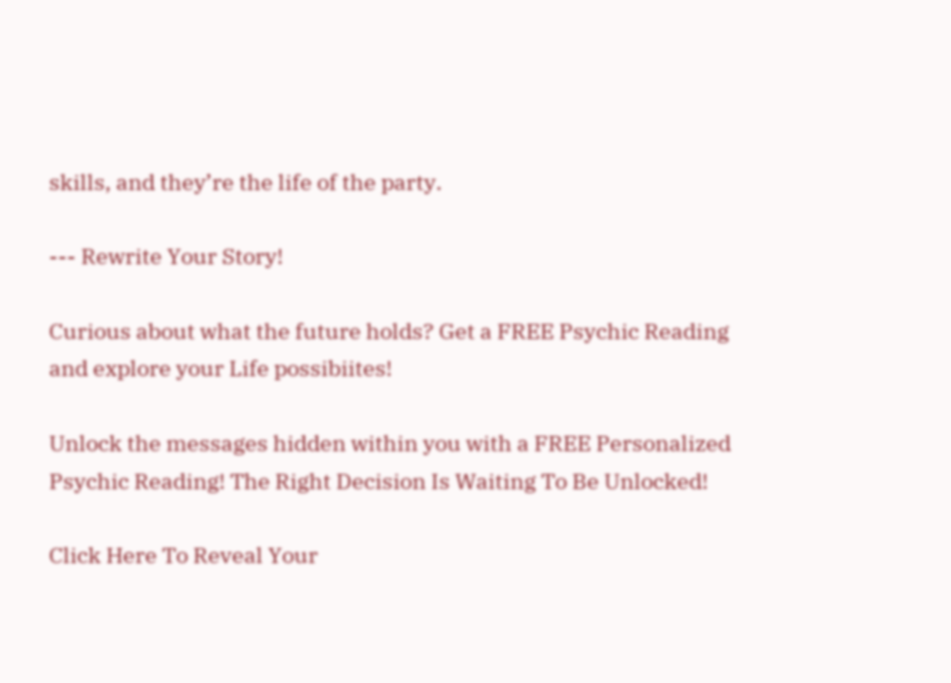skills, and they’re the life of the party.

--- Rewrite Your Story!

Curious about what the future holds? Get a FREE Psychic Reading and explore your Life possibiites!

Unlock the messages hidden within you with a FREE Personalized Psychic Reading! The Right Decision Is Waiting To Be Unlocked!

Click Here To Reveal Your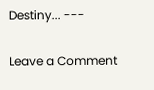Destiny... ---

Leave a Comment